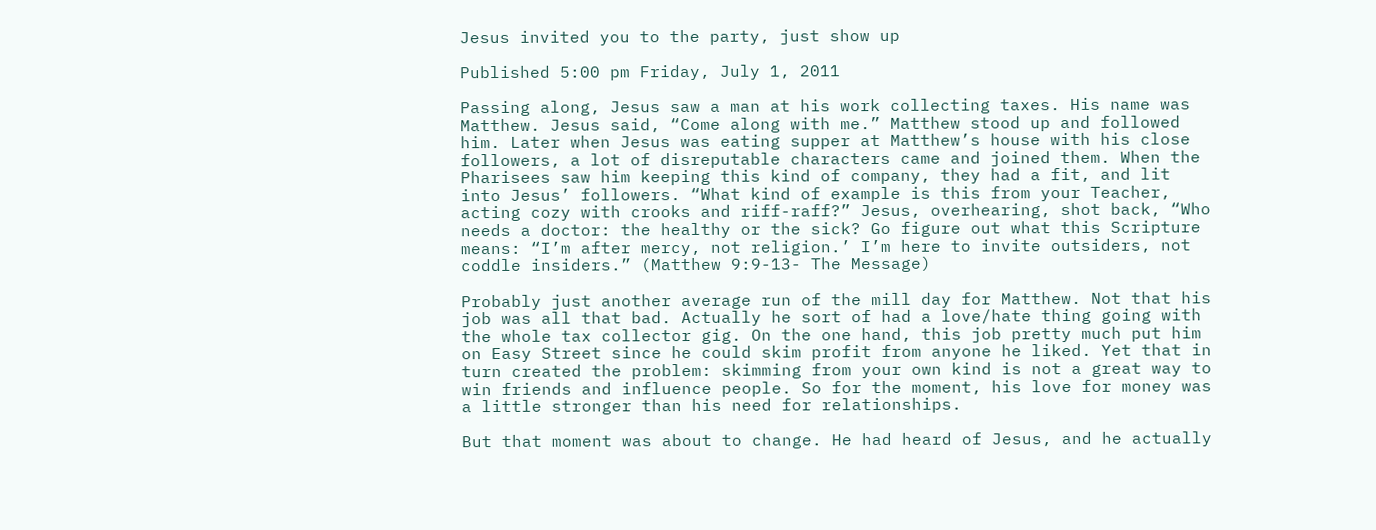Jesus invited you to the party, just show up

Published 5:00 pm Friday, July 1, 2011

Passing along, Jesus saw a man at his work collecting taxes. His name was Matthew. Jesus said, “Come along with me.” Matthew stood up and followed him. Later when Jesus was eating supper at Matthew’s house with his close followers, a lot of disreputable characters came and joined them. When the Pharisees saw him keeping this kind of company, they had a fit, and lit into Jesus’ followers. “What kind of example is this from your Teacher, acting cozy with crooks and riff-raff?” Jesus, overhearing, shot back, “Who needs a doctor: the healthy or the sick? Go figure out what this Scripture means: “I’m after mercy, not religion.’ I’m here to invite outsiders, not coddle insiders.” (Matthew 9:9-13- The Message)

Probably just another average run of the mill day for Matthew. Not that his job was all that bad. Actually he sort of had a love/hate thing going with the whole tax collector gig. On the one hand, this job pretty much put him on Easy Street since he could skim profit from anyone he liked. Yet that in turn created the problem: skimming from your own kind is not a great way to win friends and influence people. So for the moment, his love for money was a little stronger than his need for relationships.

But that moment was about to change. He had heard of Jesus, and he actually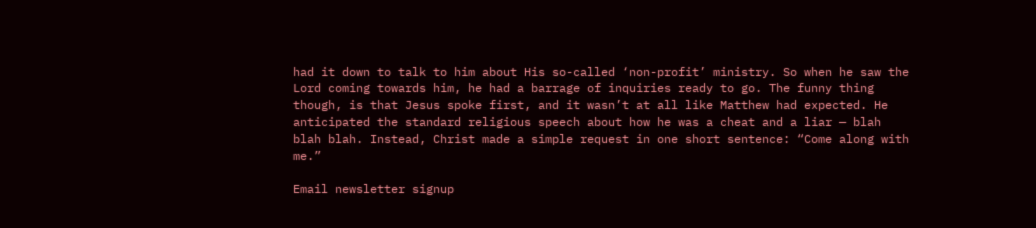had it down to talk to him about His so-called ‘non-profit’ ministry. So when he saw the Lord coming towards him, he had a barrage of inquiries ready to go. The funny thing though, is that Jesus spoke first, and it wasn’t at all like Matthew had expected. He anticipated the standard religious speech about how he was a cheat and a liar — blah blah blah. Instead, Christ made a simple request in one short sentence: “Come along with me.”

Email newsletter signup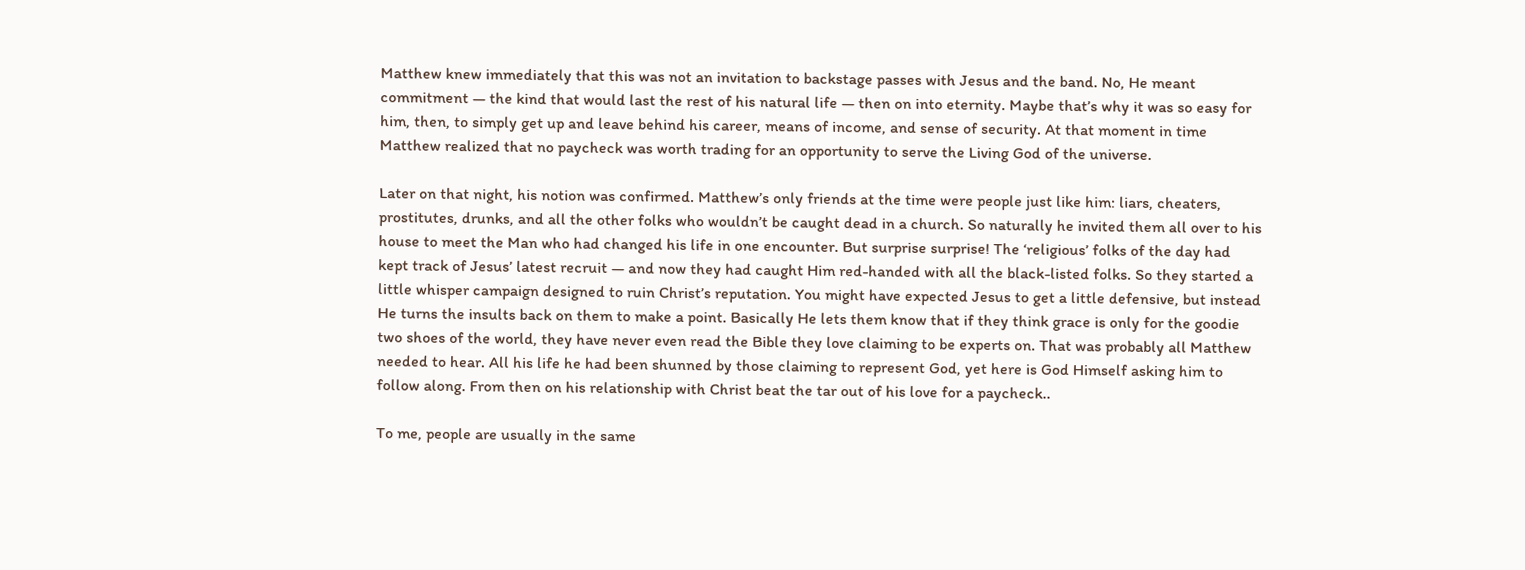Matthew knew immediately that this was not an invitation to backstage passes with Jesus and the band. No, He meant commitment — the kind that would last the rest of his natural life — then on into eternity. Maybe that’s why it was so easy for him, then, to simply get up and leave behind his career, means of income, and sense of security. At that moment in time Matthew realized that no paycheck was worth trading for an opportunity to serve the Living God of the universe.

Later on that night, his notion was confirmed. Matthew’s only friends at the time were people just like him: liars, cheaters, prostitutes, drunks, and all the other folks who wouldn’t be caught dead in a church. So naturally he invited them all over to his house to meet the Man who had changed his life in one encounter. But surprise surprise! The ‘religious’ folks of the day had kept track of Jesus’ latest recruit — and now they had caught Him red-handed with all the black-listed folks. So they started a little whisper campaign designed to ruin Christ’s reputation. You might have expected Jesus to get a little defensive, but instead He turns the insults back on them to make a point. Basically He lets them know that if they think grace is only for the goodie two shoes of the world, they have never even read the Bible they love claiming to be experts on. That was probably all Matthew needed to hear. All his life he had been shunned by those claiming to represent God, yet here is God Himself asking him to follow along. From then on his relationship with Christ beat the tar out of his love for a paycheck..

To me, people are usually in the same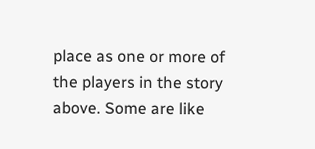place as one or more of the players in the story above. Some are like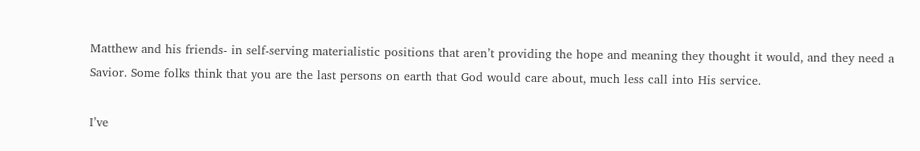Matthew and his friends- in self-serving materialistic positions that aren’t providing the hope and meaning they thought it would, and they need a Savior. Some folks think that you are the last persons on earth that God would care about, much less call into His service.

I’ve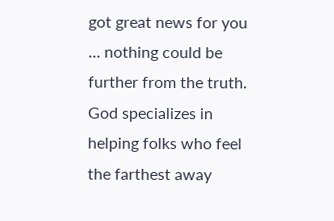got great news for you … nothing could be further from the truth. God specializes in helping folks who feel the farthest away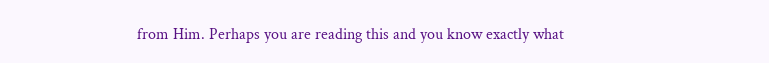from Him. Perhaps you are reading this and you know exactly what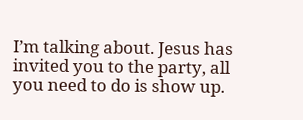I’m talking about. Jesus has invited you to the party, all you need to do is show up.